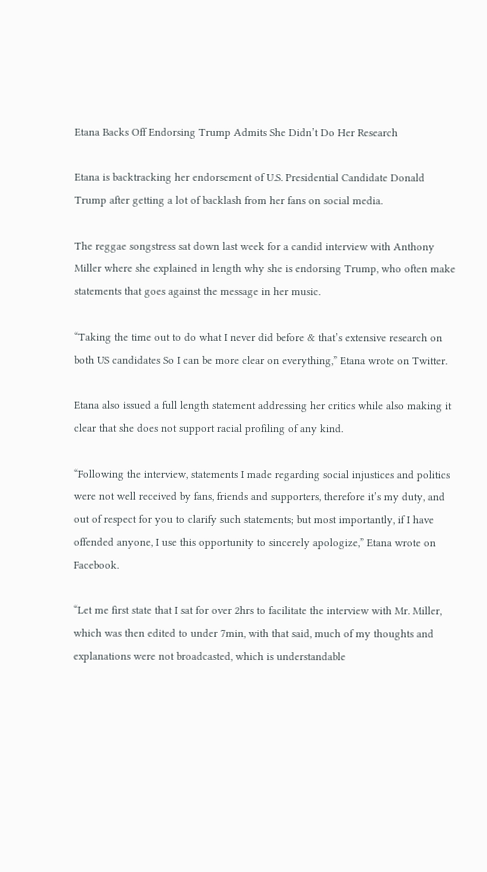Etana Backs Off Endorsing Trump Admits She Didn’t Do Her Research

Etana is backtracking her endorsement of U.S. Presidential Candidate Donald Trump after getting a lot of backlash from her fans on social media.

The reggae songstress sat down last week for a candid interview with Anthony Miller where she explained in length why she is endorsing Trump, who often make statements that goes against the message in her music.

“Taking the time out to do what I never did before & that’s extensive research on both US candidates So I can be more clear on everything,” Etana wrote on Twitter.

Etana also issued a full length statement addressing her critics while also making it clear that she does not support racial profiling of any kind.

“Following the interview, statements I made regarding social injustices and politics were not well received by fans, friends and supporters, therefore it’s my duty, and out of respect for you to clarify such statements; but most importantly, if I have offended anyone, I use this opportunity to sincerely apologize,” Etana wrote on Facebook.

“Let me first state that I sat for over 2hrs to facilitate the interview with Mr. Miller, which was then edited to under 7min, with that said, much of my thoughts and explanations were not broadcasted, which is understandable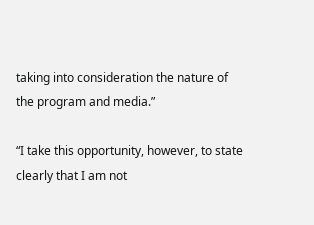taking into consideration the nature of the program and media.”

“I take this opportunity, however, to state clearly that I am not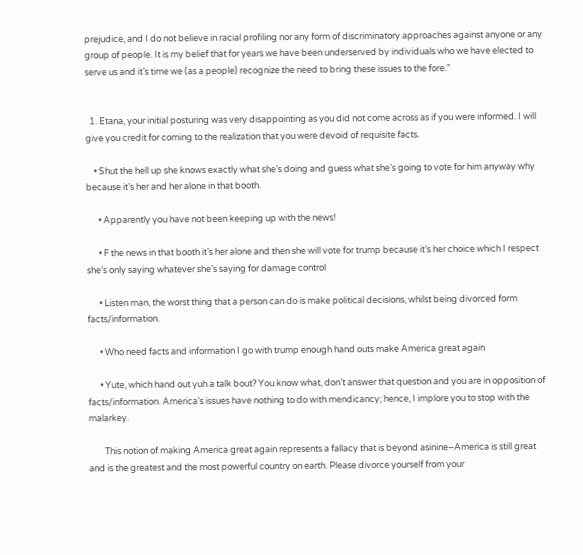prejudice, and I do not believe in racial profiling nor any form of discriminatory approaches against anyone or any group of people. It is my belief that for years we have been underserved by individuals who we have elected to serve us and it’s time we (as a people) recognize the need to bring these issues to the fore.”


  1. Etana, your initial posturing was very disappointing as you did not come across as if you were informed. I will give you credit for coming to the realization that you were devoid of requisite facts.

    • Shut the hell up she knows exactly what she’s doing and guess what she’s going to vote for him anyway why because it’s her and her alone in that booth.

      • Apparently you have not been keeping up with the news!

      • F the news in that booth it’s her alone and then she will vote for trump because it’s her choice which I respect she’s only saying whatever she’s saying for damage control

      • Listen man, the worst thing that a person can do is make political decisions, whilst being divorced form facts/information.

      • Who need facts and information I go with trump enough hand outs make America great again

      • Yute, which hand out yuh a talk bout? You know what, don’t answer that question and you are in opposition of facts/information. America’s issues have nothing to do with mendicancy; hence, I implore you to stop with the malarkey.

        This notion of making America great again represents a fallacy that is beyond asinine–America is still great and is the greatest and the most powerful country on earth. Please divorce yourself from your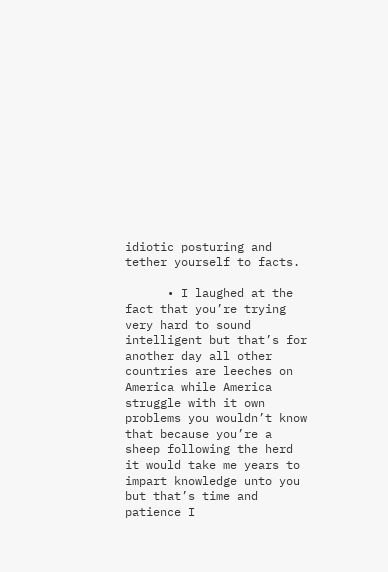idiotic posturing and tether yourself to facts.

      • I laughed at the fact that you’re trying very hard to sound intelligent but that’s for another day all other countries are leeches on America while America struggle with it own problems you wouldn’t know that because you’re a sheep following the herd it would take me years to impart knowledge unto you but that’s time and patience I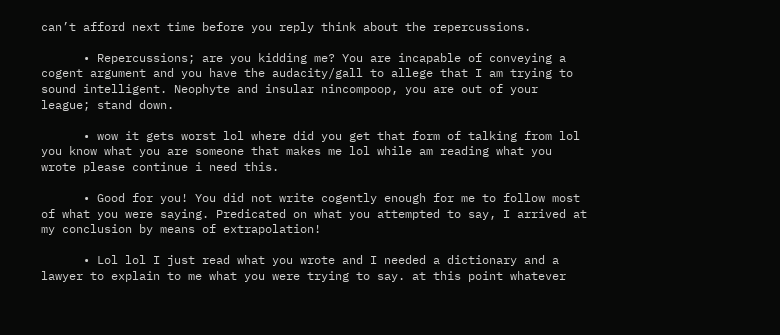can’t afford next time before you reply think about the repercussions.

      • Repercussions; are you kidding me? You are incapable of conveying a cogent argument and you have the audacity/gall to allege that I am trying to sound intelligent. Neophyte and insular nincompoop, you are out of your league; stand down.

      • wow it gets worst lol where did you get that form of talking from lol you know what you are someone that makes me lol while am reading what you wrote please continue i need this.

      • Good for you! You did not write cogently enough for me to follow most of what you were saying. Predicated on what you attempted to say, I arrived at my conclusion by means of extrapolation!

      • Lol lol I just read what you wrote and I needed a dictionary and a lawyer to explain to me what you were trying to say. at this point whatever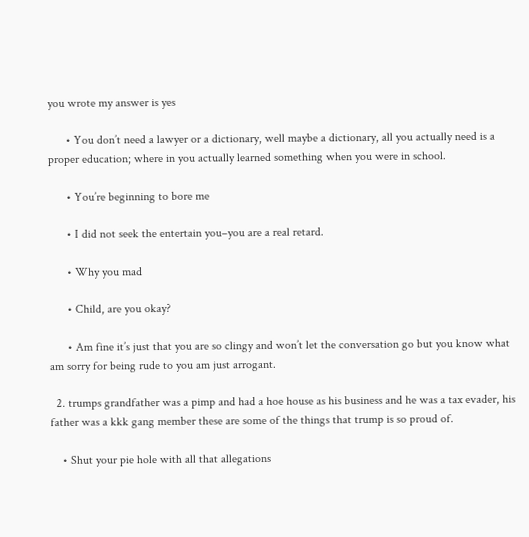you wrote my answer is yes

      • You don’t need a lawyer or a dictionary, well maybe a dictionary, all you actually need is a proper education; where in you actually learned something when you were in school.

      • You’re beginning to bore me

      • I did not seek the entertain you–you are a real retard.

      • Why you mad

      • Child, are you okay?

      • Am fine it’s just that you are so clingy and won’t let the conversation go but you know what am sorry for being rude to you am just arrogant.

  2. trumps grandfather was a pimp and had a hoe house as his business and he was a tax evader, his father was a kkk gang member these are some of the things that trump is so proud of.

    • Shut your pie hole with all that allegations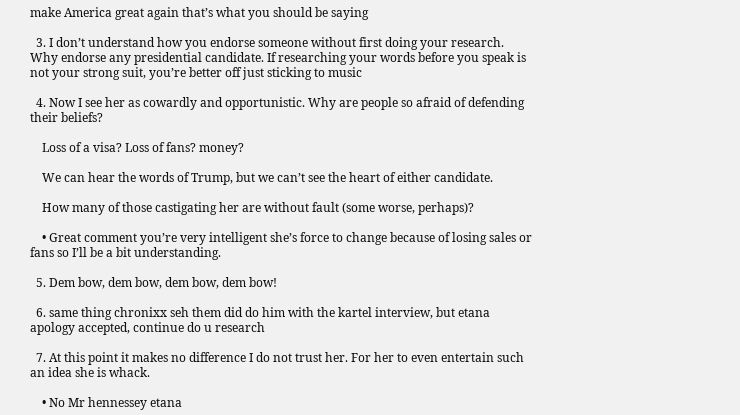make America great again that’s what you should be saying

  3. I don’t understand how you endorse someone without first doing your research. Why endorse any presidential candidate. If researching your words before you speak is not your strong suit, you’re better off just sticking to music

  4. Now I see her as cowardly and opportunistic. Why are people so afraid of defending their beliefs?

    Loss of a visa? Loss of fans? money?

    We can hear the words of Trump, but we can’t see the heart of either candidate.

    How many of those castigating her are without fault (some worse, perhaps)?

    • Great comment you’re very intelligent she’s force to change because of losing sales or fans so I’ll be a bit understanding.

  5. Dem bow, dem bow, dem bow, dem bow!

  6. same thing chronixx seh them did do him with the kartel interview, but etana apology accepted, continue do u research

  7. At this point it makes no difference I do not trust her. For her to even entertain such an idea she is whack.

    • No Mr hennessey etana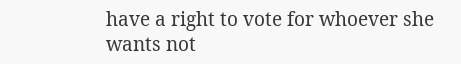have a right to vote for whoever she wants not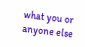what you or anyone else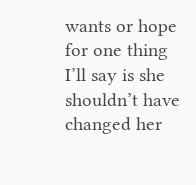wants or hope for one thing I’ll say is she shouldn’t have changed her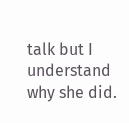talk but I understand why she did.